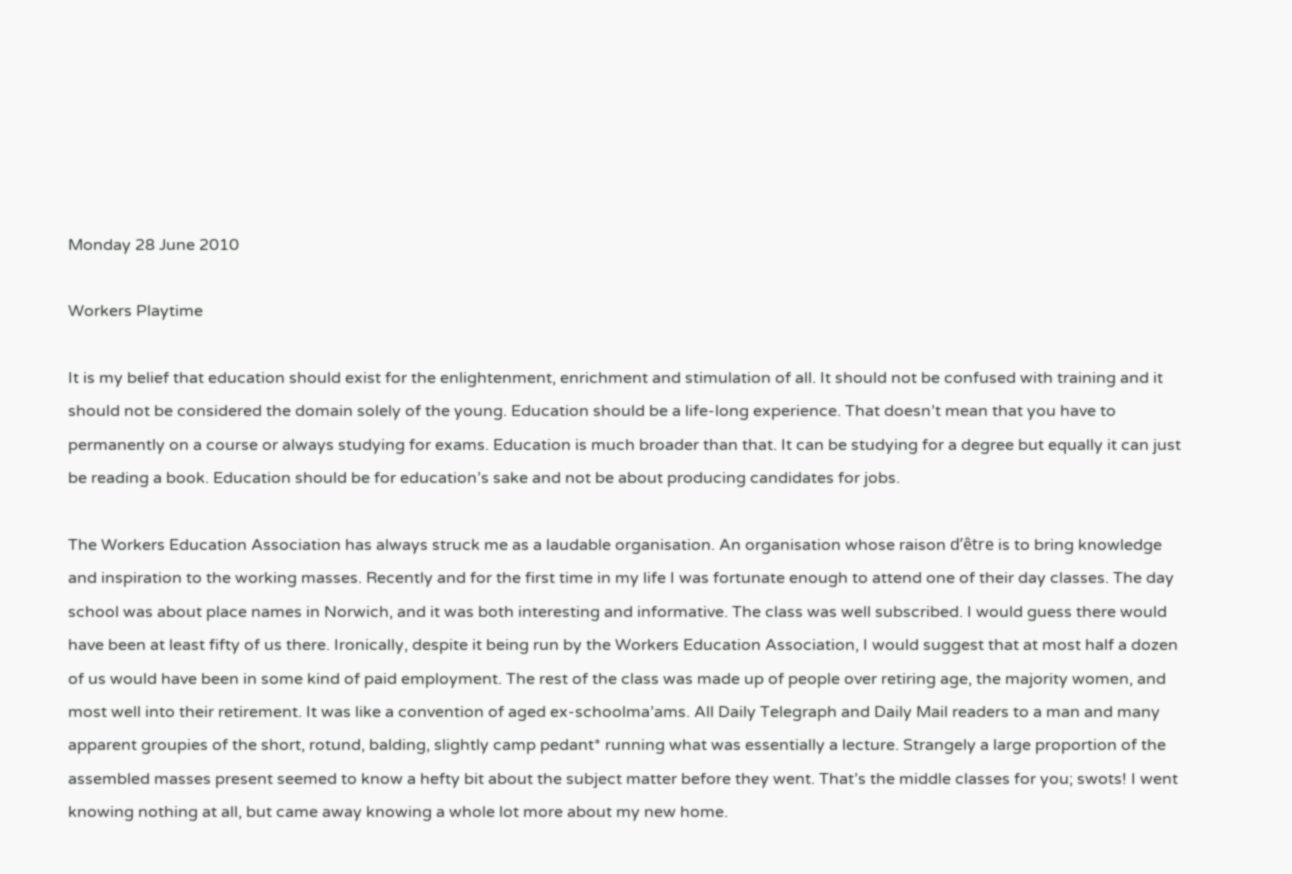Monday 28 June 2010

Workers Playtime

It is my belief that education should exist for the enlightenment, enrichment and stimulation of all. It should not be confused with training and it should not be considered the domain solely of the young. Education should be a life-long experience. That doesn’t mean that you have to permanently on a course or always studying for exams. Education is much broader than that. It can be studying for a degree but equally it can just be reading a book. Education should be for education’s sake and not be about producing candidates for jobs.

The Workers Education Association has always struck me as a laudable organisation. An organisation whose raison d’être is to bring knowledge and inspiration to the working masses. Recently and for the first time in my life I was fortunate enough to attend one of their day classes. The day school was about place names in Norwich, and it was both interesting and informative. The class was well subscribed. I would guess there would have been at least fifty of us there. Ironically, despite it being run by the Workers Education Association, I would suggest that at most half a dozen of us would have been in some kind of paid employment. The rest of the class was made up of people over retiring age, the majority women, and most well into their retirement. It was like a convention of aged ex-schoolma’ams. All Daily Telegraph and Daily Mail readers to a man and many apparent groupies of the short, rotund, balding, slightly camp pedant* running what was essentially a lecture. Strangely a large proportion of the assembled masses present seemed to know a hefty bit about the subject matter before they went. That’s the middle classes for you; swots! I went knowing nothing at all, but came away knowing a whole lot more about my new home.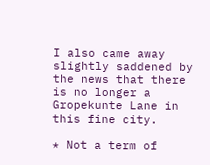I also came away slightly saddened by the news that there is no longer a Gropekunte Lane in this fine city.

* Not a term of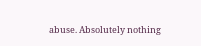abuse. Absolutely nothing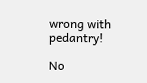wrong with pedantry!

No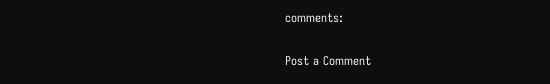comments:

Post a Comment